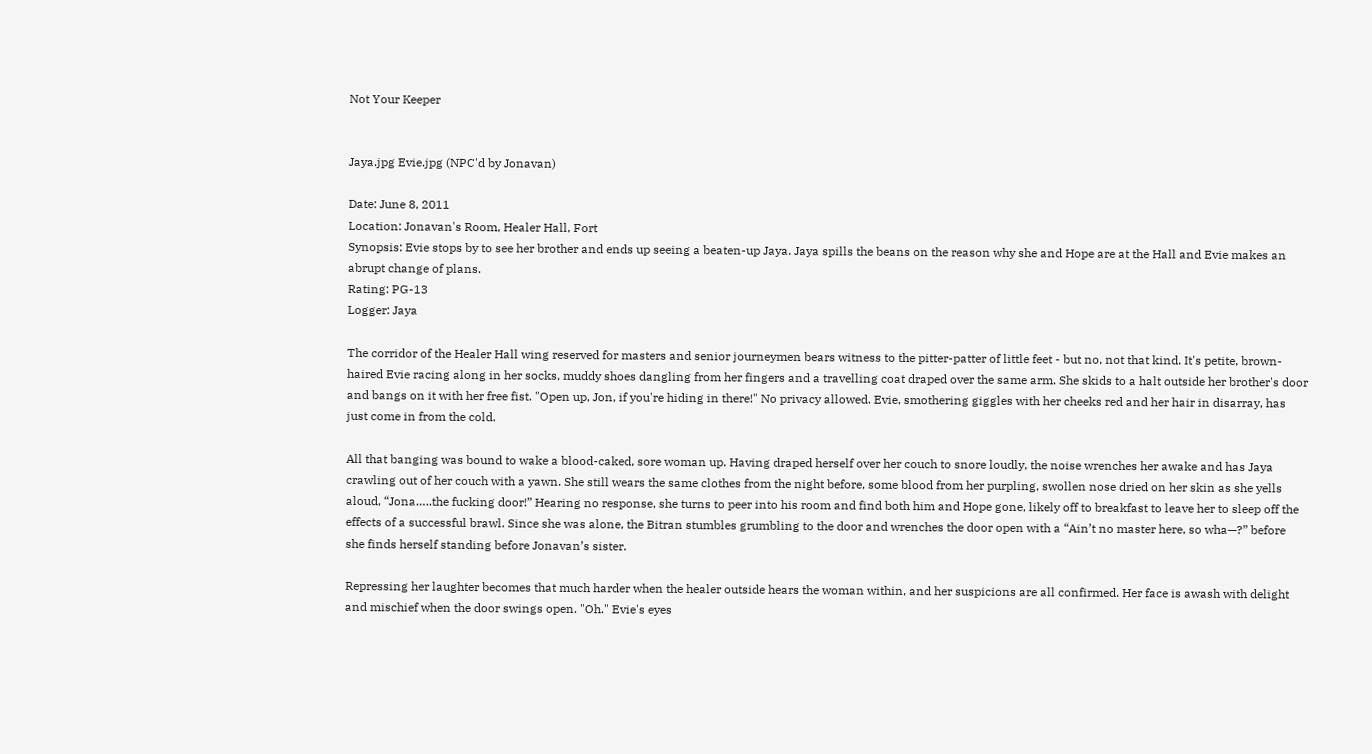Not Your Keeper


Jaya.jpg Evie.jpg (NPC'd by Jonavan)

Date: June 8, 2011
Location: Jonavan's Room, Healer Hall, Fort
Synopsis: Evie stops by to see her brother and ends up seeing a beaten-up Jaya. Jaya spills the beans on the reason why she and Hope are at the Hall and Evie makes an abrupt change of plans.
Rating: PG-13
Logger: Jaya

The corridor of the Healer Hall wing reserved for masters and senior journeymen bears witness to the pitter-patter of little feet - but no, not that kind. It's petite, brown-haired Evie racing along in her socks, muddy shoes dangling from her fingers and a travelling coat draped over the same arm. She skids to a halt outside her brother's door and bangs on it with her free fist. "Open up, Jon, if you're hiding in there!" No privacy allowed. Evie, smothering giggles with her cheeks red and her hair in disarray, has just come in from the cold.

All that banging was bound to wake a blood-caked, sore woman up. Having draped herself over her couch to snore loudly, the noise wrenches her awake and has Jaya crawling out of her couch with a yawn. She still wears the same clothes from the night before, some blood from her purpling, swollen nose dried on her skin as she yells aloud, “Jona…..the fucking door!” Hearing no response, she turns to peer into his room and find both him and Hope gone, likely off to breakfast to leave her to sleep off the effects of a successful brawl. Since she was alone, the Bitran stumbles grumbling to the door and wrenches the door open with a “Ain’t no master here, so wha—?” before she finds herself standing before Jonavan’s sister.

Repressing her laughter becomes that much harder when the healer outside hears the woman within, and her suspicions are all confirmed. Her face is awash with delight and mischief when the door swings open. "Oh." Evie's eyes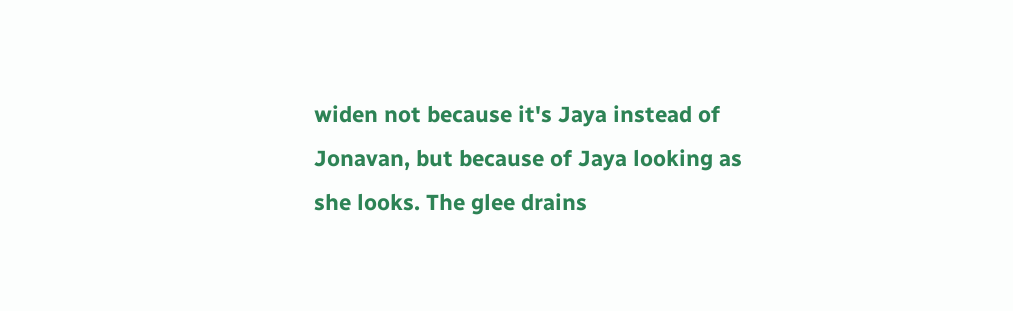widen not because it's Jaya instead of Jonavan, but because of Jaya looking as she looks. The glee drains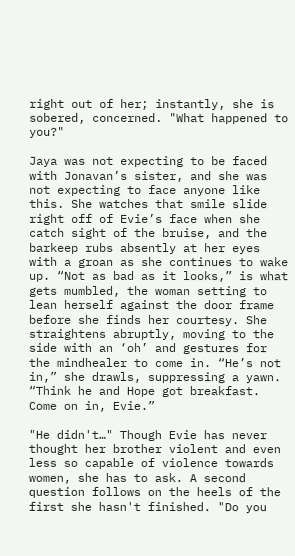right out of her; instantly, she is sobered, concerned. "What happened to you?"

Jaya was not expecting to be faced with Jonavan’s sister, and she was not expecting to face anyone like this. She watches that smile slide right off of Evie’s face when she catch sight of the bruise, and the barkeep rubs absently at her eyes with a groan as she continues to wake up. “Not as bad as it looks,” is what gets mumbled, the woman setting to lean herself against the door frame before she finds her courtesy. She straightens abruptly, moving to the side with an ‘oh’ and gestures for the mindhealer to come in. “He’s not in,” she drawls, suppressing a yawn. “Think he and Hope got breakfast. Come on in, Evie.”

"He didn't…" Though Evie has never thought her brother violent and even less so capable of violence towards women, she has to ask. A second question follows on the heels of the first she hasn't finished. "Do you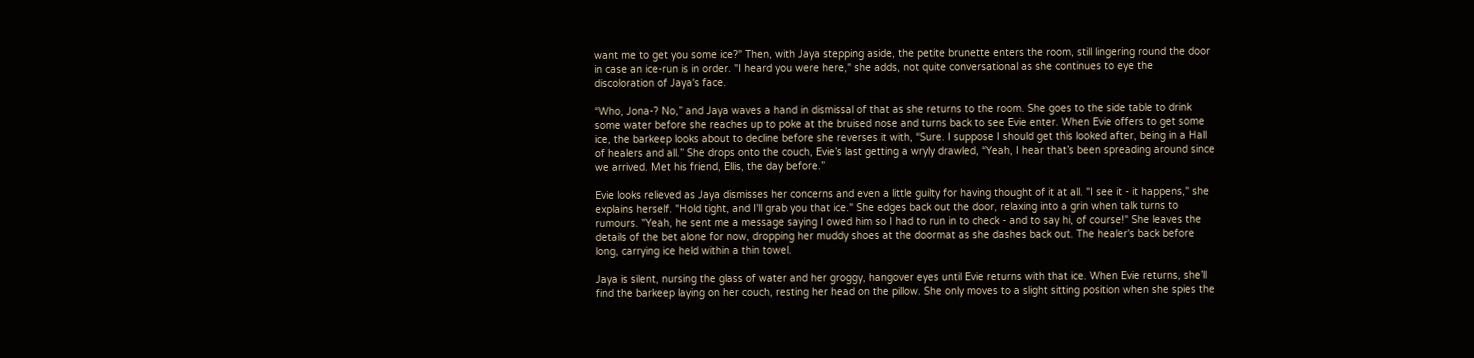want me to get you some ice?" Then, with Jaya stepping aside, the petite brunette enters the room, still lingering round the door in case an ice-run is in order. "I heard you were here," she adds, not quite conversational as she continues to eye the discoloration of Jaya's face.

“Who, Jona-? No,” and Jaya waves a hand in dismissal of that as she returns to the room. She goes to the side table to drink some water before she reaches up to poke at the bruised nose and turns back to see Evie enter. When Evie offers to get some ice, the barkeep looks about to decline before she reverses it with, “Sure. I suppose I should get this looked after, being in a Hall of healers and all.” She drops onto the couch, Evie’s last getting a wryly drawled, “Yeah, I hear that’s been spreading around since we arrived. Met his friend, Ellis, the day before.”

Evie looks relieved as Jaya dismisses her concerns and even a little guilty for having thought of it at all. "I see it - it happens," she explains herself. "Hold tight, and I'll grab you that ice." She edges back out the door, relaxing into a grin when talk turns to rumours. "Yeah, he sent me a message saying I owed him so I had to run in to check - and to say hi, of course!" She leaves the details of the bet alone for now, dropping her muddy shoes at the doormat as she dashes back out. The healer's back before long, carrying ice held within a thin towel.

Jaya is silent, nursing the glass of water and her groggy, hangover eyes until Evie returns with that ice. When Evie returns, she’ll find the barkeep laying on her couch, resting her head on the pillow. She only moves to a slight sitting position when she spies the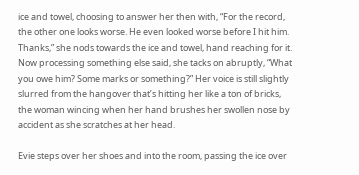ice and towel, choosing to answer her then with, “For the record, the other one looks worse. He even looked worse before I hit him. Thanks,” she nods towards the ice and towel, hand reaching for it. Now processing something else said, she tacks on abruptly, “What you owe him? Some marks or something?” Her voice is still slightly slurred from the hangover that’s hitting her like a ton of bricks, the woman wincing when her hand brushes her swollen nose by accident as she scratches at her head.

Evie steps over her shoes and into the room, passing the ice over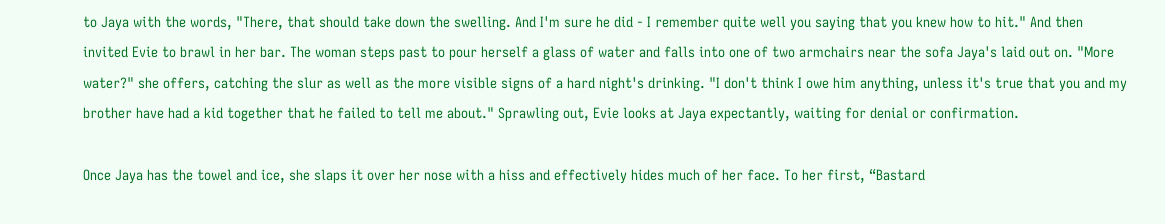to Jaya with the words, "There, that should take down the swelling. And I'm sure he did - I remember quite well you saying that you knew how to hit." And then invited Evie to brawl in her bar. The woman steps past to pour herself a glass of water and falls into one of two armchairs near the sofa Jaya's laid out on. "More water?" she offers, catching the slur as well as the more visible signs of a hard night's drinking. "I don't think I owe him anything, unless it's true that you and my brother have had a kid together that he failed to tell me about." Sprawling out, Evie looks at Jaya expectantly, waiting for denial or confirmation.

Once Jaya has the towel and ice, she slaps it over her nose with a hiss and effectively hides much of her face. To her first, “Bastard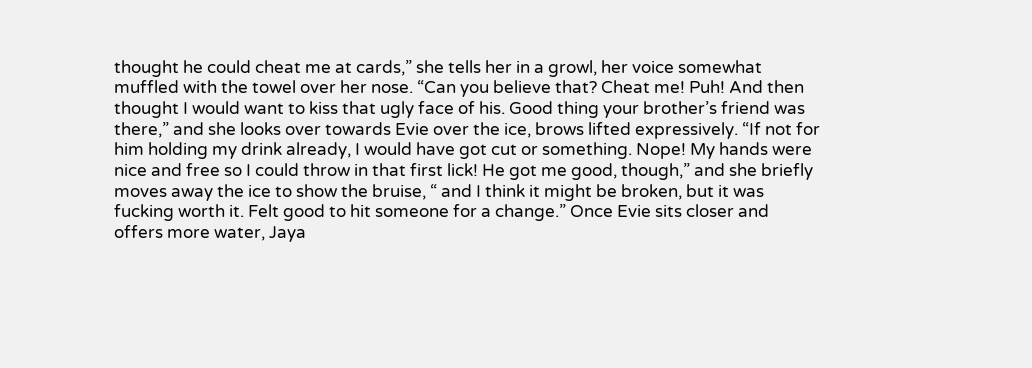thought he could cheat me at cards,” she tells her in a growl, her voice somewhat muffled with the towel over her nose. “Can you believe that? Cheat me! Puh! And then thought I would want to kiss that ugly face of his. Good thing your brother’s friend was there,” and she looks over towards Evie over the ice, brows lifted expressively. “If not for him holding my drink already, I would have got cut or something. Nope! My hands were nice and free so I could throw in that first lick! He got me good, though,” and she briefly moves away the ice to show the bruise, “ and I think it might be broken, but it was fucking worth it. Felt good to hit someone for a change.” Once Evie sits closer and offers more water, Jaya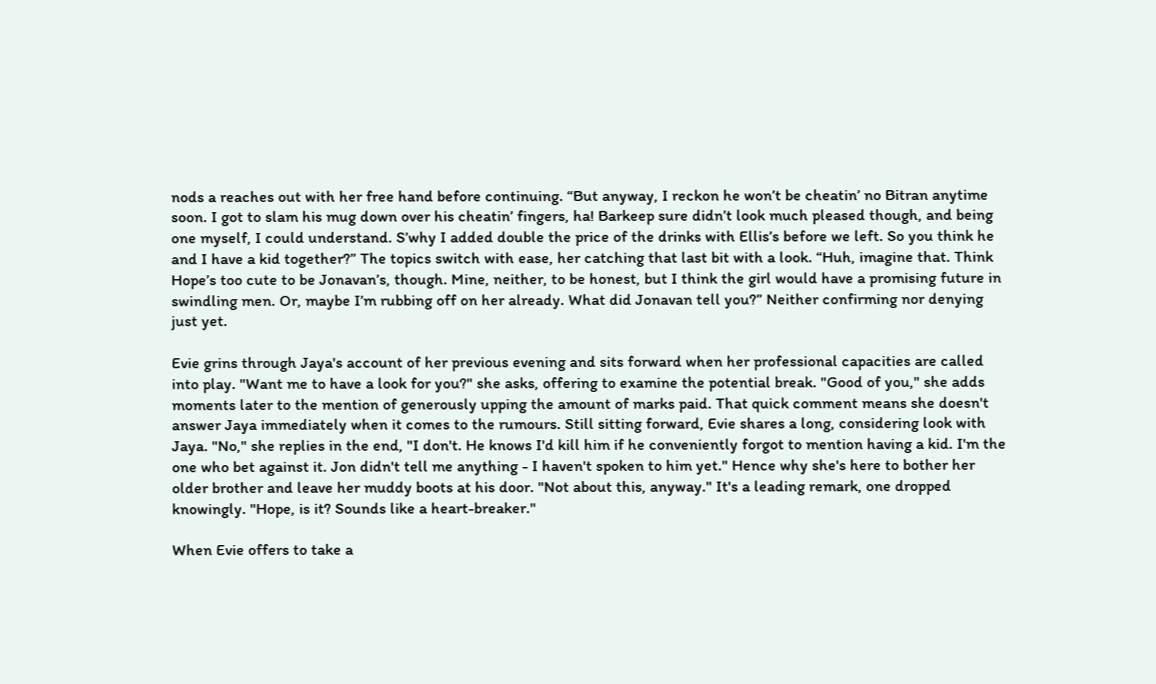nods a reaches out with her free hand before continuing. “But anyway, I reckon he won’t be cheatin’ no Bitran anytime soon. I got to slam his mug down over his cheatin’ fingers, ha! Barkeep sure didn’t look much pleased though, and being one myself, I could understand. S’why I added double the price of the drinks with Ellis’s before we left. So you think he and I have a kid together?” The topics switch with ease, her catching that last bit with a look. “Huh, imagine that. Think Hope’s too cute to be Jonavan’s, though. Mine, neither, to be honest, but I think the girl would have a promising future in swindling men. Or, maybe I’m rubbing off on her already. What did Jonavan tell you?” Neither confirming nor denying just yet.

Evie grins through Jaya's account of her previous evening and sits forward when her professional capacities are called into play. "Want me to have a look for you?" she asks, offering to examine the potential break. "Good of you," she adds moments later to the mention of generously upping the amount of marks paid. That quick comment means she doesn't answer Jaya immediately when it comes to the rumours. Still sitting forward, Evie shares a long, considering look with Jaya. "No," she replies in the end, "I don't. He knows I'd kill him if he conveniently forgot to mention having a kid. I'm the one who bet against it. Jon didn't tell me anything - I haven't spoken to him yet." Hence why she's here to bother her older brother and leave her muddy boots at his door. "Not about this, anyway." It's a leading remark, one dropped knowingly. "Hope, is it? Sounds like a heart-breaker."

When Evie offers to take a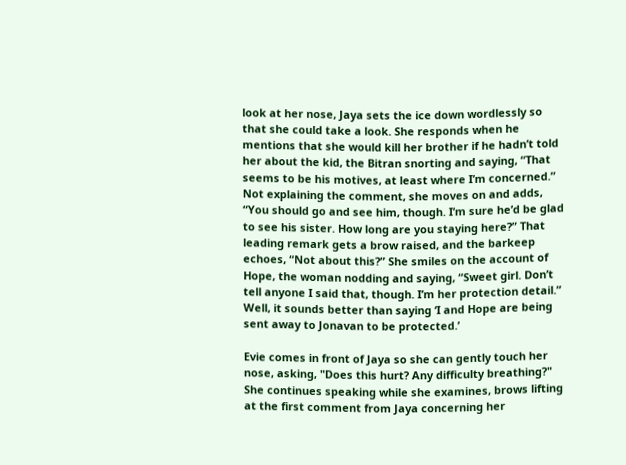look at her nose, Jaya sets the ice down wordlessly so that she could take a look. She responds when he mentions that she would kill her brother if he hadn’t told her about the kid, the Bitran snorting and saying, “That seems to be his motives, at least where I’m concerned.” Not explaining the comment, she moves on and adds, “You should go and see him, though. I’m sure he’d be glad to see his sister. How long are you staying here?” That leading remark gets a brow raised, and the barkeep echoes, “Not about this?” She smiles on the account of Hope, the woman nodding and saying, “Sweet girl. Don’t tell anyone I said that, though. I’m her protection detail.” Well, it sounds better than saying ‘I and Hope are being sent away to Jonavan to be protected.’

Evie comes in front of Jaya so she can gently touch her nose, asking, "Does this hurt? Any difficulty breathing?" She continues speaking while she examines, brows lifting at the first comment from Jaya concerning her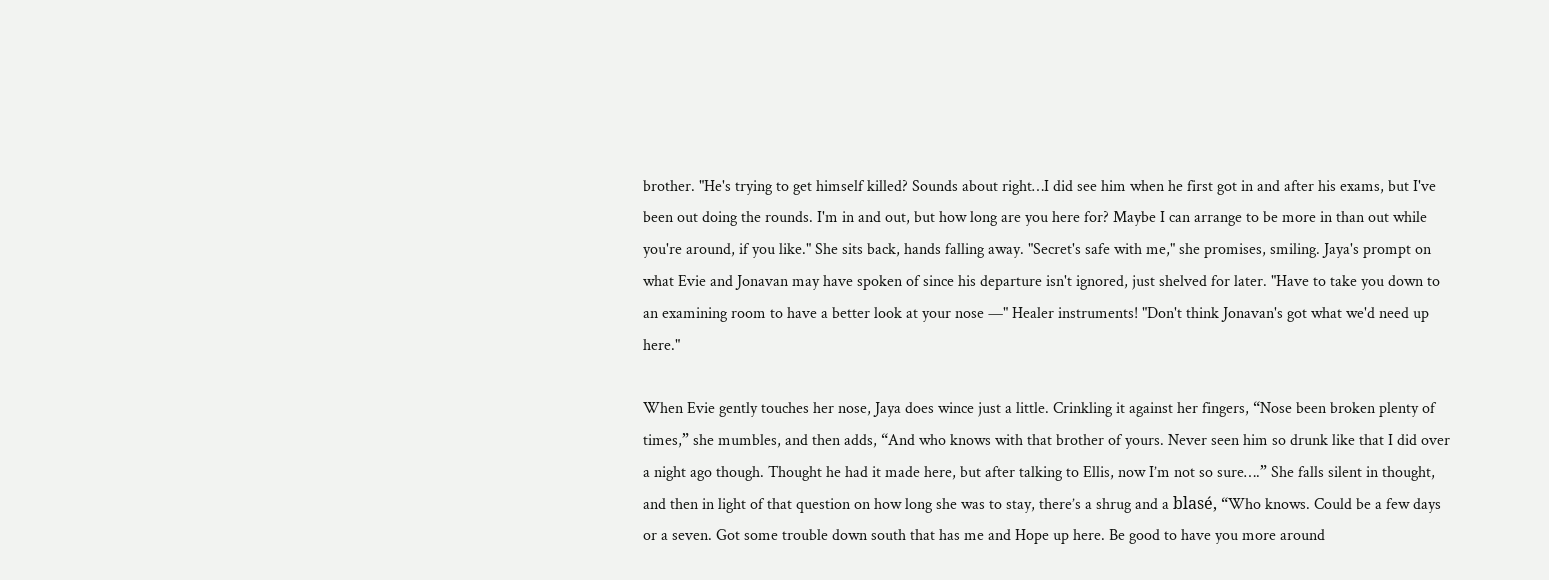brother. "He's trying to get himself killed? Sounds about right…I did see him when he first got in and after his exams, but I've been out doing the rounds. I'm in and out, but how long are you here for? Maybe I can arrange to be more in than out while you're around, if you like." She sits back, hands falling away. "Secret's safe with me," she promises, smiling. Jaya's prompt on what Evie and Jonavan may have spoken of since his departure isn't ignored, just shelved for later. "Have to take you down to an examining room to have a better look at your nose —" Healer instruments! "Don't think Jonavan's got what we'd need up here."

When Evie gently touches her nose, Jaya does wince just a little. Crinkling it against her fingers, “Nose been broken plenty of times,” she mumbles, and then adds, “And who knows with that brother of yours. Never seen him so drunk like that I did over a night ago though. Thought he had it made here, but after talking to Ellis, now I’m not so sure….” She falls silent in thought, and then in light of that question on how long she was to stay, there’s a shrug and a blasé, “Who knows. Could be a few days or a seven. Got some trouble down south that has me and Hope up here. Be good to have you more around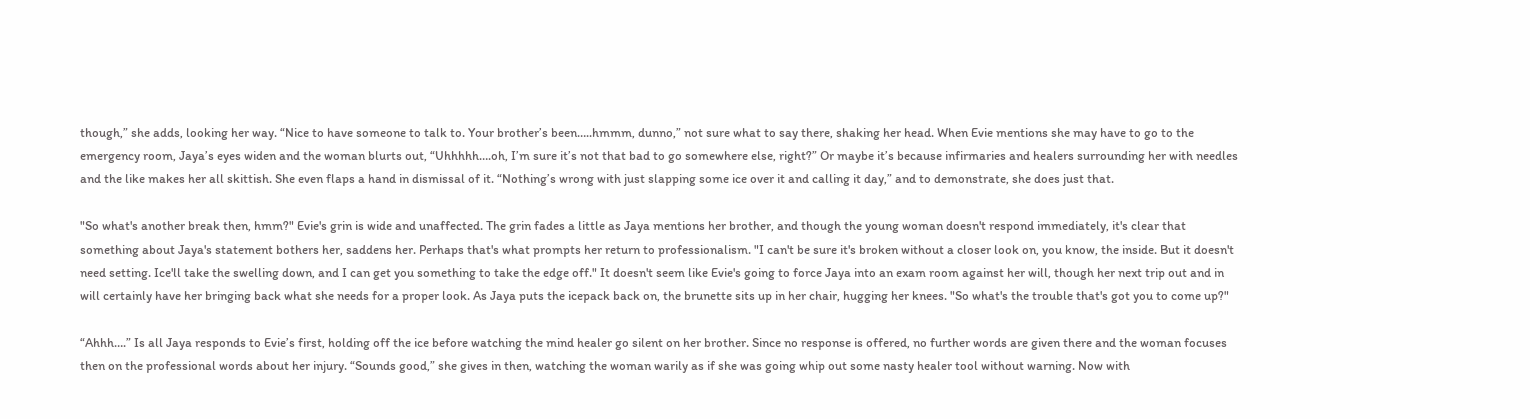though,” she adds, looking her way. “Nice to have someone to talk to. Your brother’s been…..hmmm, dunno,” not sure what to say there, shaking her head. When Evie mentions she may have to go to the emergency room, Jaya’s eyes widen and the woman blurts out, “Uhhhhh….oh, I’m sure it’s not that bad to go somewhere else, right?” Or maybe it’s because infirmaries and healers surrounding her with needles and the like makes her all skittish. She even flaps a hand in dismissal of it. “Nothing’s wrong with just slapping some ice over it and calling it day,” and to demonstrate, she does just that.

"So what's another break then, hmm?" Evie's grin is wide and unaffected. The grin fades a little as Jaya mentions her brother, and though the young woman doesn't respond immediately, it's clear that something about Jaya's statement bothers her, saddens her. Perhaps that's what prompts her return to professionalism. "I can't be sure it's broken without a closer look on, you know, the inside. But it doesn't need setting. Ice'll take the swelling down, and I can get you something to take the edge off." It doesn't seem like Evie's going to force Jaya into an exam room against her will, though her next trip out and in will certainly have her bringing back what she needs for a proper look. As Jaya puts the icepack back on, the brunette sits up in her chair, hugging her knees. "So what's the trouble that's got you to come up?"

“Ahhh….” Is all Jaya responds to Evie’s first, holding off the ice before watching the mind healer go silent on her brother. Since no response is offered, no further words are given there and the woman focuses then on the professional words about her injury. “Sounds good,” she gives in then, watching the woman warily as if she was going whip out some nasty healer tool without warning. Now with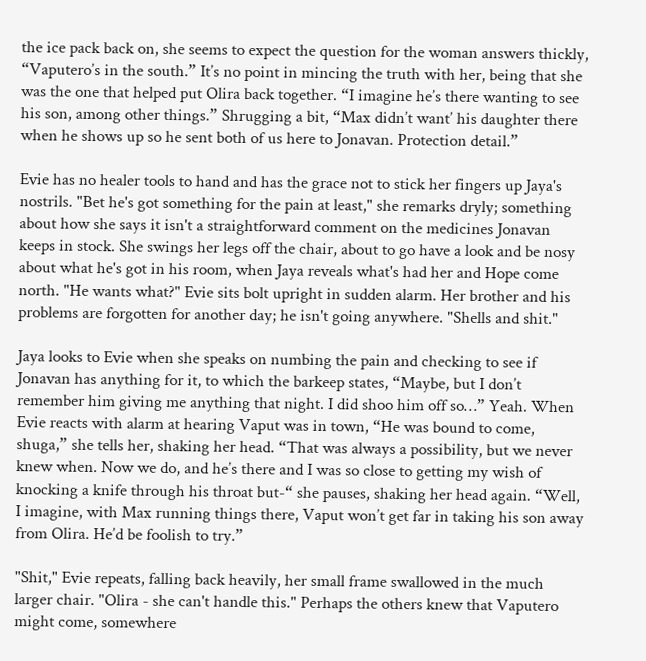the ice pack back on, she seems to expect the question for the woman answers thickly, “Vaputero’s in the south.” It’s no point in mincing the truth with her, being that she was the one that helped put Olira back together. “I imagine he’s there wanting to see his son, among other things.” Shrugging a bit, “Max didn’t want’ his daughter there when he shows up so he sent both of us here to Jonavan. Protection detail.”

Evie has no healer tools to hand and has the grace not to stick her fingers up Jaya's nostrils. "Bet he's got something for the pain at least," she remarks dryly; something about how she says it isn't a straightforward comment on the medicines Jonavan keeps in stock. She swings her legs off the chair, about to go have a look and be nosy about what he's got in his room, when Jaya reveals what's had her and Hope come north. "He wants what?" Evie sits bolt upright in sudden alarm. Her brother and his problems are forgotten for another day; he isn't going anywhere. "Shells and shit."

Jaya looks to Evie when she speaks on numbing the pain and checking to see if Jonavan has anything for it, to which the barkeep states, “Maybe, but I don’t remember him giving me anything that night. I did shoo him off so…” Yeah. When Evie reacts with alarm at hearing Vaput was in town, “He was bound to come, shuga,” she tells her, shaking her head. “That was always a possibility, but we never knew when. Now we do, and he’s there and I was so close to getting my wish of knocking a knife through his throat but-“ she pauses, shaking her head again. “Well, I imagine, with Max running things there, Vaput won’t get far in taking his son away from Olira. He’d be foolish to try.”

"Shit," Evie repeats, falling back heavily, her small frame swallowed in the much larger chair. "Olira - she can't handle this." Perhaps the others knew that Vaputero might come, somewhere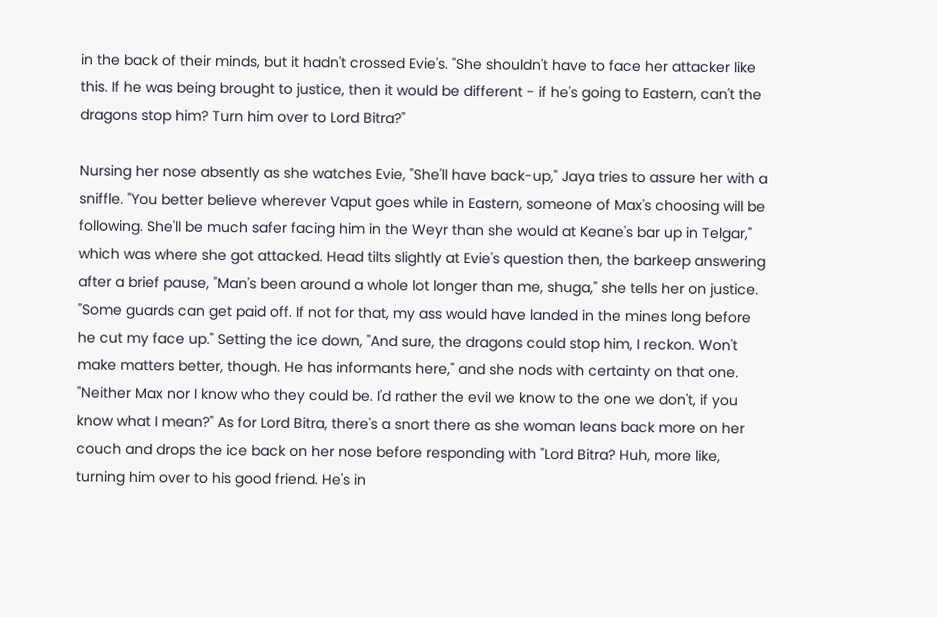in the back of their minds, but it hadn't crossed Evie's. "She shouldn't have to face her attacker like this. If he was being brought to justice, then it would be different - if he's going to Eastern, can't the dragons stop him? Turn him over to Lord Bitra?"

Nursing her nose absently as she watches Evie, "She'll have back-up," Jaya tries to assure her with a sniffle. "You better believe wherever Vaput goes while in Eastern, someone of Max's choosing will be following. She'll be much safer facing him in the Weyr than she would at Keane's bar up in Telgar," which was where she got attacked. Head tilts slightly at Evie's question then, the barkeep answering after a brief pause, "Man's been around a whole lot longer than me, shuga," she tells her on justice. "Some guards can get paid off. If not for that, my ass would have landed in the mines long before he cut my face up." Setting the ice down, "And sure, the dragons could stop him, I reckon. Won't make matters better, though. He has informants here," and she nods with certainty on that one. "Neither Max nor I know who they could be. I'd rather the evil we know to the one we don't, if you know what I mean?" As for Lord Bitra, there's a snort there as she woman leans back more on her couch and drops the ice back on her nose before responding with "Lord Bitra? Huh, more like, turning him over to his good friend. He's in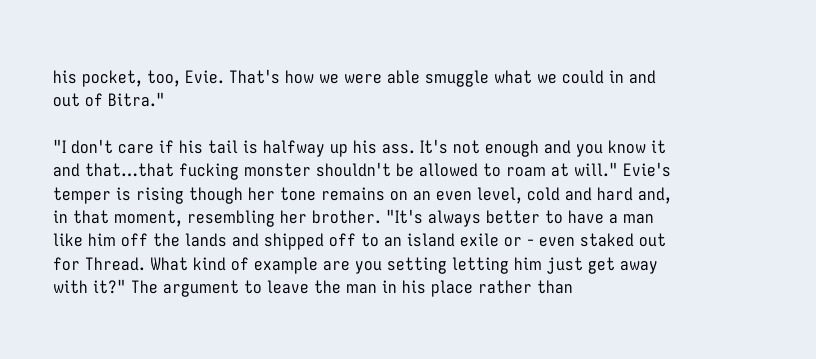his pocket, too, Evie. That's how we were able smuggle what we could in and out of Bitra."

"I don't care if his tail is halfway up his ass. It's not enough and you know it and that…that fucking monster shouldn't be allowed to roam at will." Evie's temper is rising though her tone remains on an even level, cold and hard and, in that moment, resembling her brother. "It's always better to have a man like him off the lands and shipped off to an island exile or - even staked out for Thread. What kind of example are you setting letting him just get away with it?" The argument to leave the man in his place rather than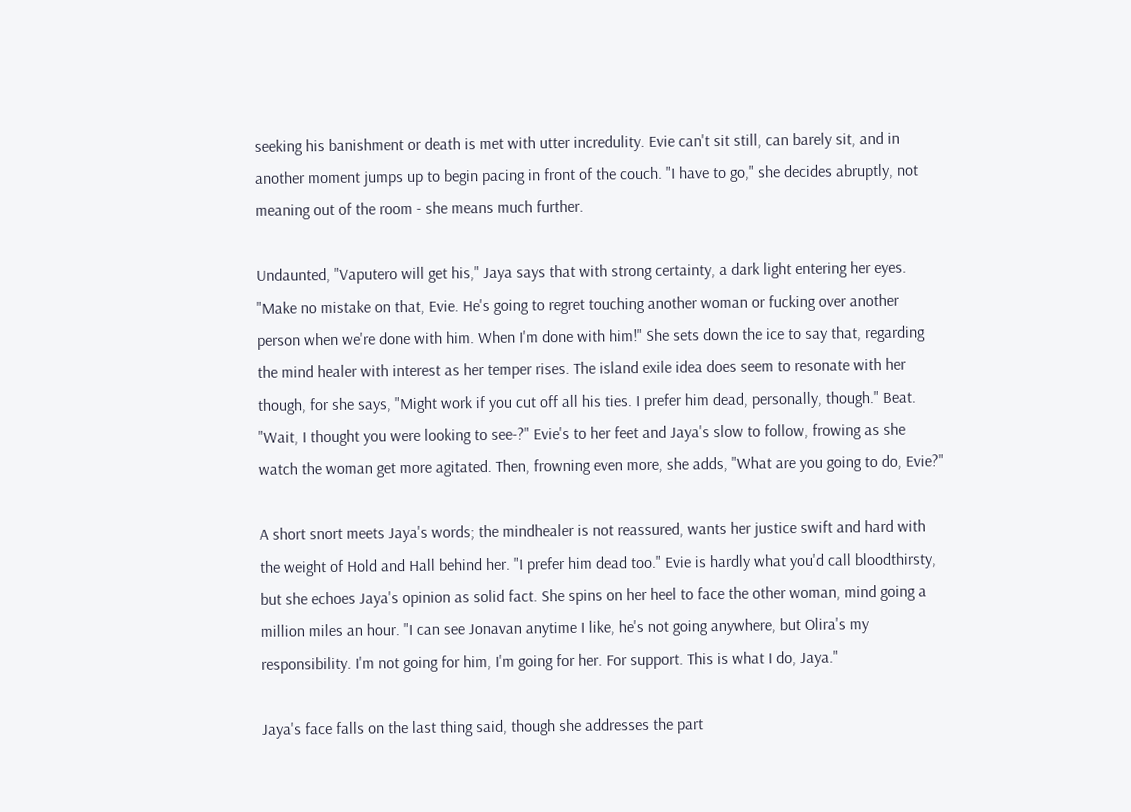seeking his banishment or death is met with utter incredulity. Evie can't sit still, can barely sit, and in another moment jumps up to begin pacing in front of the couch. "I have to go," she decides abruptly, not meaning out of the room - she means much further.

Undaunted, "Vaputero will get his," Jaya says that with strong certainty, a dark light entering her eyes. "Make no mistake on that, Evie. He's going to regret touching another woman or fucking over another person when we're done with him. When I'm done with him!" She sets down the ice to say that, regarding the mind healer with interest as her temper rises. The island exile idea does seem to resonate with her though, for she says, "Might work if you cut off all his ties. I prefer him dead, personally, though." Beat. "Wait, I thought you were looking to see-?" Evie's to her feet and Jaya's slow to follow, frowing as she watch the woman get more agitated. Then, frowning even more, she adds, "What are you going to do, Evie?"

A short snort meets Jaya's words; the mindhealer is not reassured, wants her justice swift and hard with the weight of Hold and Hall behind her. "I prefer him dead too." Evie is hardly what you'd call bloodthirsty, but she echoes Jaya's opinion as solid fact. She spins on her heel to face the other woman, mind going a million miles an hour. "I can see Jonavan anytime I like, he's not going anywhere, but Olira's my responsibility. I'm not going for him, I'm going for her. For support. This is what I do, Jaya."

Jaya's face falls on the last thing said, though she addresses the part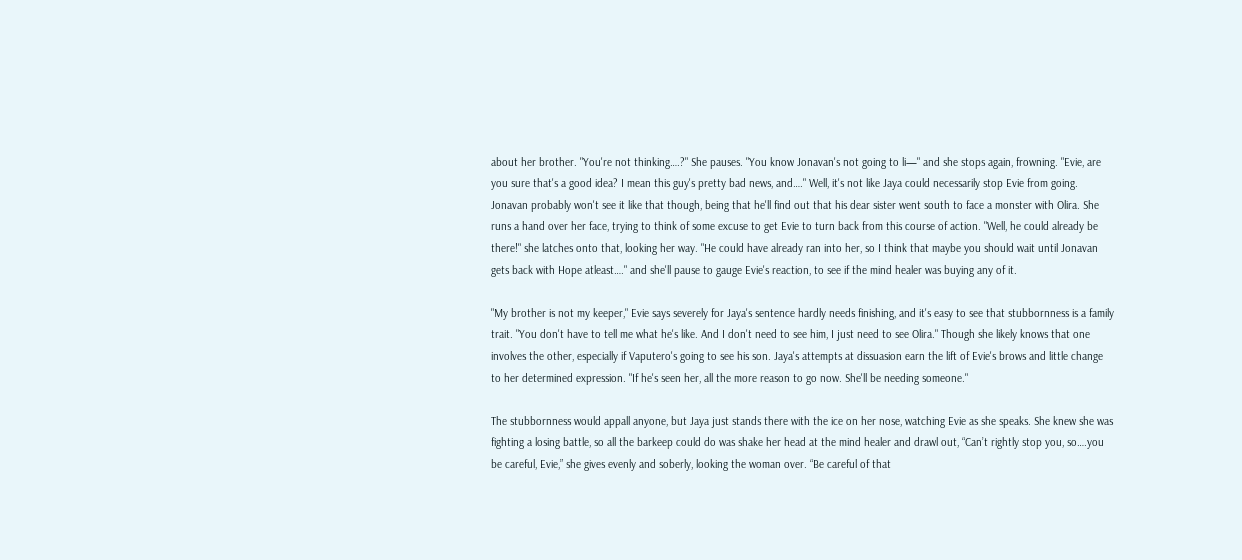about her brother. "You're not thinking….?" She pauses. "You know Jonavan's not going to li—" and she stops again, frowning. "Evie, are you sure that's a good idea? I mean this guy's pretty bad news, and…." Well, it's not like Jaya could necessarily stop Evie from going. Jonavan probably won't see it like that though, being that he'll find out that his dear sister went south to face a monster with Olira. She runs a hand over her face, trying to think of some excuse to get Evie to turn back from this course of action. "Well, he could already be there!" she latches onto that, looking her way. "He could have already ran into her, so I think that maybe you should wait until Jonavan gets back with Hope atleast…." and she'll pause to gauge Evie's reaction, to see if the mind healer was buying any of it.

"My brother is not my keeper," Evie says severely for Jaya's sentence hardly needs finishing, and it's easy to see that stubbornness is a family trait. "You don't have to tell me what he's like. And I don't need to see him, I just need to see Olira." Though she likely knows that one involves the other, especially if Vaputero's going to see his son. Jaya's attempts at dissuasion earn the lift of Evie's brows and little change to her determined expression. "If he's seen her, all the more reason to go now. She'll be needing someone."

The stubbornness would appall anyone, but Jaya just stands there with the ice on her nose, watching Evie as she speaks. She knew she was fighting a losing battle, so all the barkeep could do was shake her head at the mind healer and drawl out, “Can’t rightly stop you, so….you be careful, Evie,” she gives evenly and soberly, looking the woman over. “Be careful of that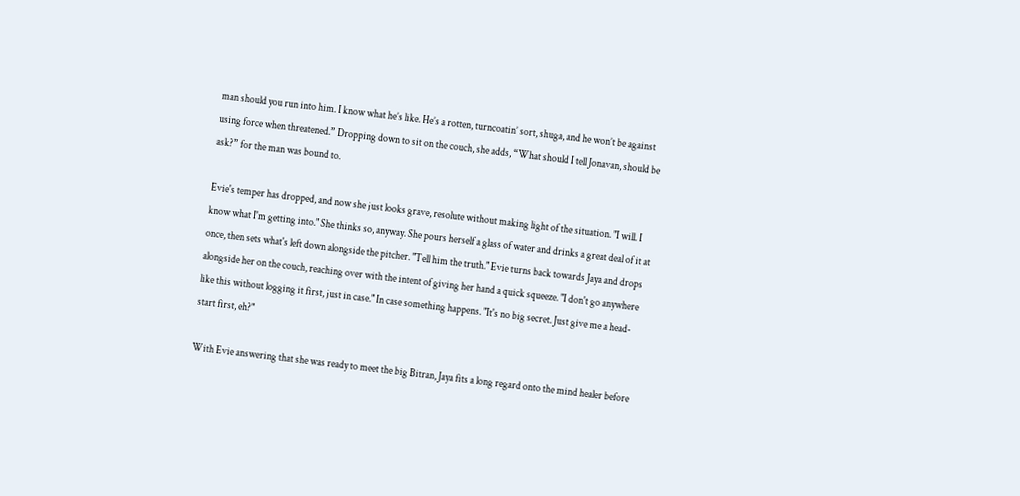man should you run into him. I know what he’s like. He’s a rotten, turncoatin’ sort, shuga, and he won’t be against using force when threatened.” Dropping down to sit on the couch, she adds, “What should I tell Jonavan, should be ask?” for the man was bound to.

Evie's temper has dropped, and now she just looks grave, resolute without making light of the situation. "I will. I know what I'm getting into." She thinks so, anyway. She pours herself a glass of water and drinks a great deal of it at once, then sets what's left down alongside the pitcher. "Tell him the truth." Evie turns back towards Jaya and drops alongside her on the couch, reaching over with the intent of giving her hand a quick squeeze. "I don't go anywhere like this without logging it first, just in case." In case something happens. "It's no big secret. Just give me a head-start first, eh?"

With Evie answering that she was ready to meet the big Bitran, Jaya fits a long regard onto the mind healer before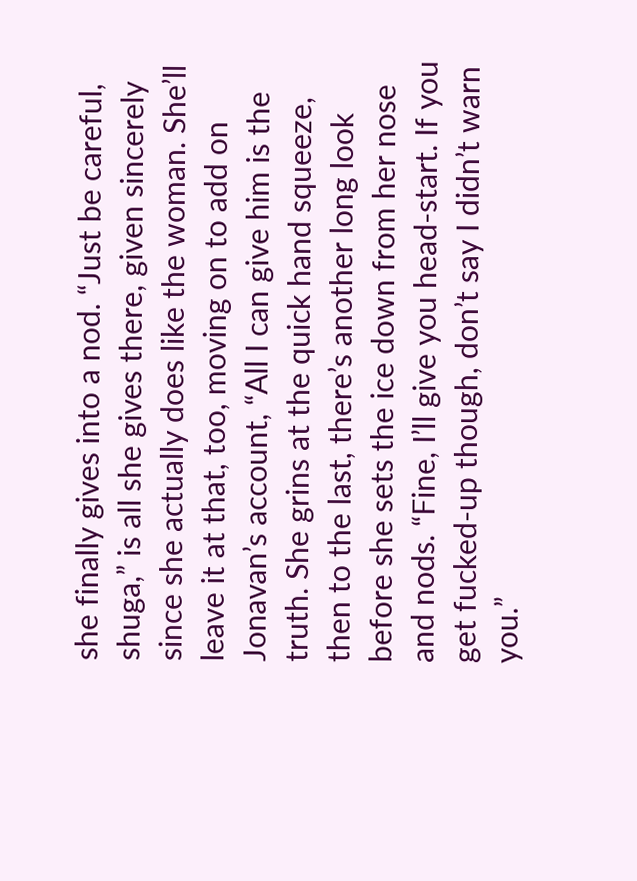she finally gives into a nod. “Just be careful, shuga,” is all she gives there, given sincerely since she actually does like the woman. She’ll leave it at that, too, moving on to add on Jonavan’s account, “All I can give him is the truth. She grins at the quick hand squeeze, then to the last, there’s another long look before she sets the ice down from her nose and nods. “Fine, I’ll give you head-start. If you get fucked-up though, don’t say I didn’t warn you.”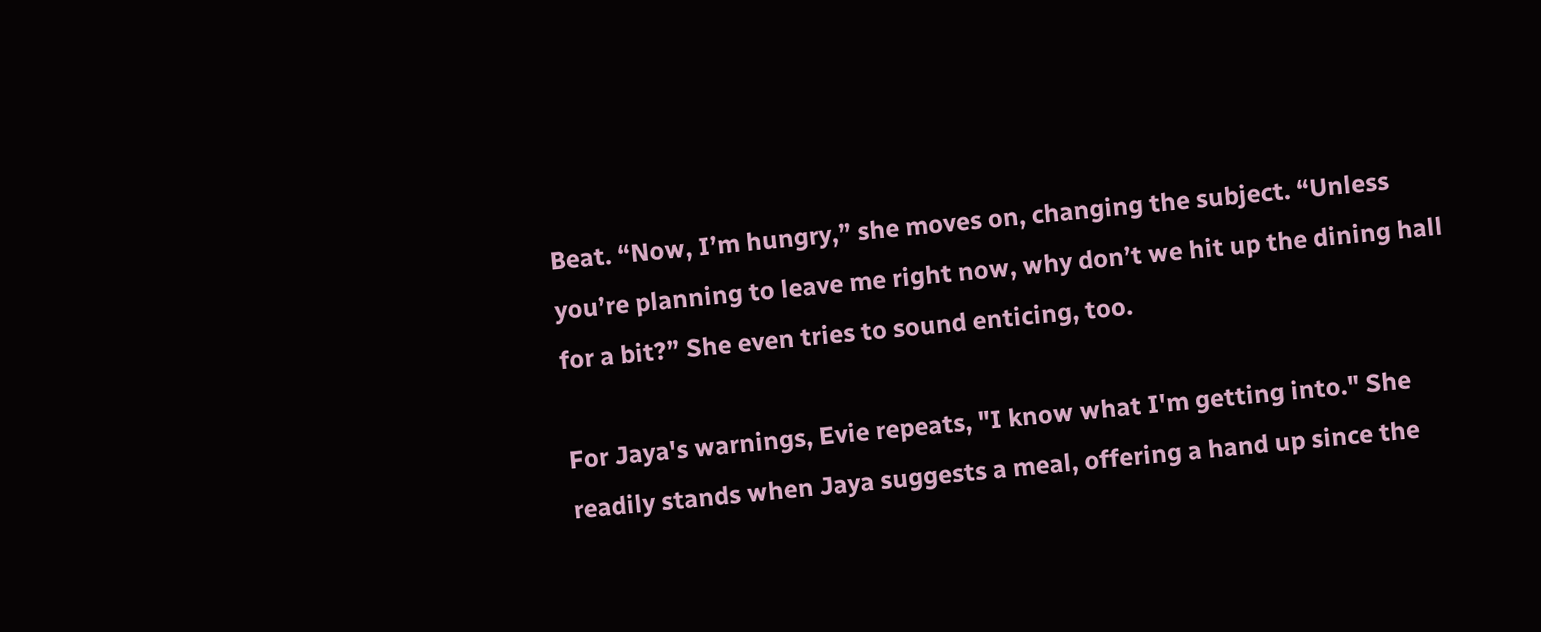Beat. “Now, I’m hungry,” she moves on, changing the subject. “Unless you’re planning to leave me right now, why don’t we hit up the dining hall for a bit?” She even tries to sound enticing, too.

For Jaya's warnings, Evie repeats, "I know what I'm getting into." She readily stands when Jaya suggests a meal, offering a hand up since the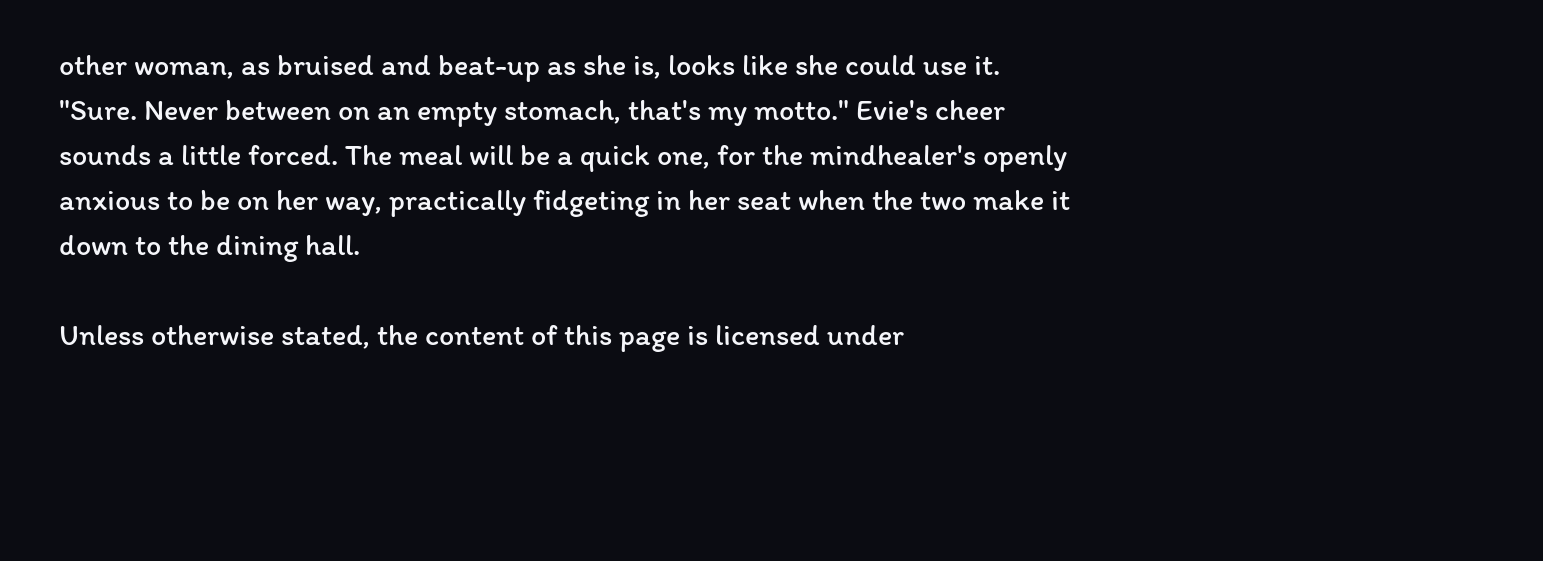other woman, as bruised and beat-up as she is, looks like she could use it. "Sure. Never between on an empty stomach, that's my motto." Evie's cheer sounds a little forced. The meal will be a quick one, for the mindhealer's openly anxious to be on her way, practically fidgeting in her seat when the two make it down to the dining hall.

Unless otherwise stated, the content of this page is licensed under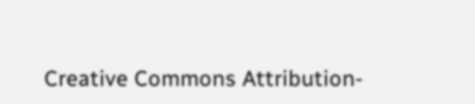Creative Commons Attribution-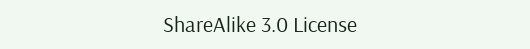ShareAlike 3.0 License